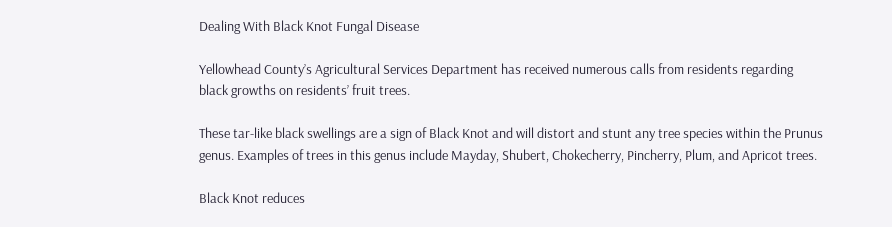Dealing With Black Knot Fungal Disease

Yellowhead County’s Agricultural Services Department has received numerous calls from residents regarding black growths on residents’ fruit trees.

These tar-like black swellings are a sign of Black Knot and will distort and stunt any tree species within the Prunus genus. Examples of trees in this genus include Mayday, Shubert, Chokecherry, Pincherry, Plum, and Apricot trees.

Black Knot reduces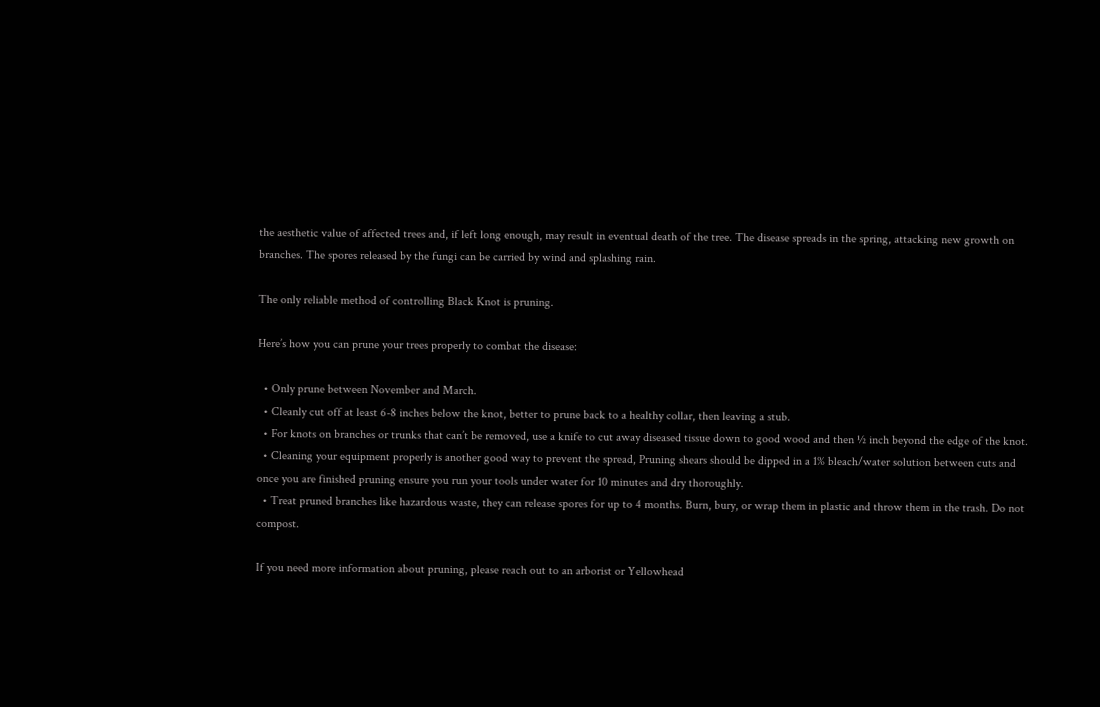the aesthetic value of affected trees and, if left long enough, may result in eventual death of the tree. The disease spreads in the spring, attacking new growth on branches. The spores released by the fungi can be carried by wind and splashing rain.

The only reliable method of controlling Black Knot is pruning.

Here’s how you can prune your trees properly to combat the disease:

  • Only prune between November and March.
  • Cleanly cut off at least 6-8 inches below the knot, better to prune back to a healthy collar, then leaving a stub.
  • For knots on branches or trunks that can’t be removed, use a knife to cut away diseased tissue down to good wood and then ½ inch beyond the edge of the knot.
  • Cleaning your equipment properly is another good way to prevent the spread, Pruning shears should be dipped in a 1% bleach/water solution between cuts and once you are finished pruning ensure you run your tools under water for 10 minutes and dry thoroughly.
  • Treat pruned branches like hazardous waste, they can release spores for up to 4 months. Burn, bury, or wrap them in plastic and throw them in the trash. Do not compost.

If you need more information about pruning, please reach out to an arborist or Yellowhead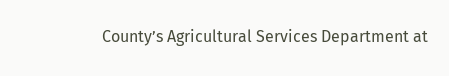County’s Agricultural Services Department at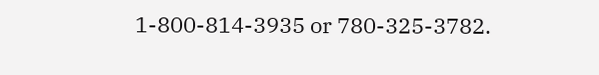1-800-814-3935 or 780-325-3782.